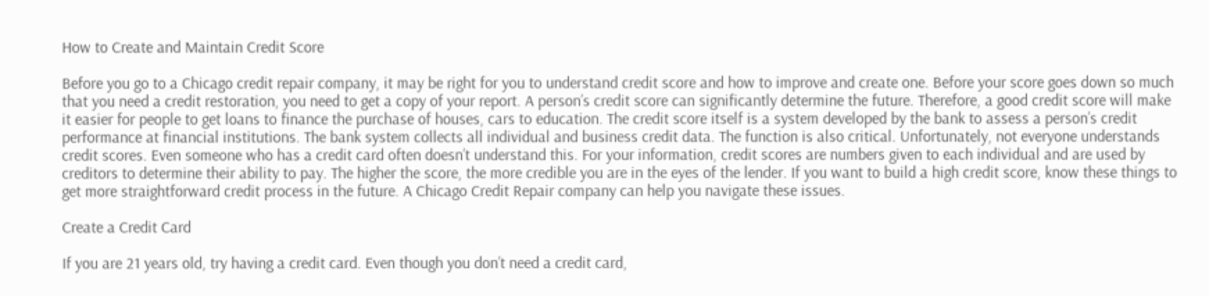How to Create and Maintain Credit Score

Before you go to a Chicago credit repair company, it may be right for you to understand credit score and how to improve and create one. Before your score goes down so much that you need a credit restoration, you need to get a copy of your report. A person’s credit score can significantly determine the future. Therefore, a good credit score will make it easier for people to get loans to finance the purchase of houses, cars to education. The credit score itself is a system developed by the bank to assess a person’s credit performance at financial institutions. The bank system collects all individual and business credit data. The function is also critical. Unfortunately, not everyone understands credit scores. Even someone who has a credit card often doesn’t understand this. For your information, credit scores are numbers given to each individual and are used by creditors to determine their ability to pay. The higher the score, the more credible you are in the eyes of the lender. If you want to build a high credit score, know these things to get more straightforward credit process in the future. A Chicago Credit Repair company can help you navigate these issues.

Create a Credit Card

If you are 21 years old, try having a credit card. Even though you don’t need a credit card,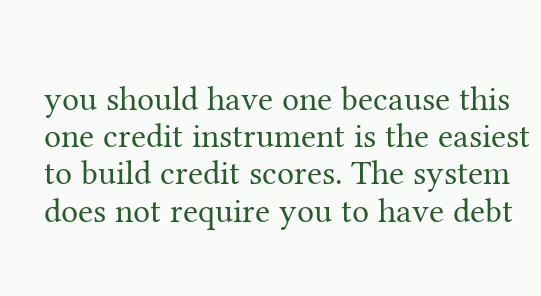you should have one because this one credit instrument is the easiest to build credit scores. The system does not require you to have debt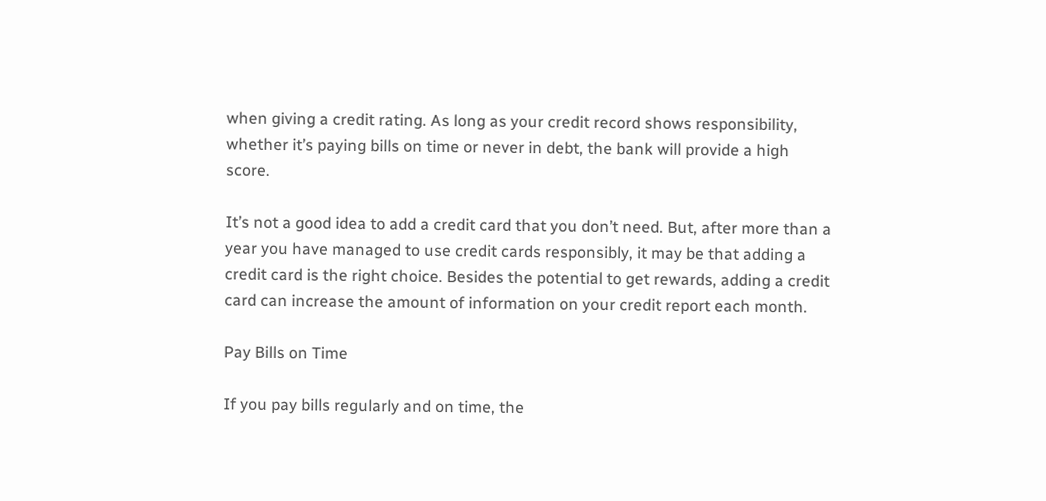when giving a credit rating. As long as your credit record shows responsibility, whether it’s paying bills on time or never in debt, the bank will provide a high score.

It’s not a good idea to add a credit card that you don’t need. But, after more than a year you have managed to use credit cards responsibly, it may be that adding a credit card is the right choice. Besides the potential to get rewards, adding a credit card can increase the amount of information on your credit report each month.

Pay Bills on Time

If you pay bills regularly and on time, the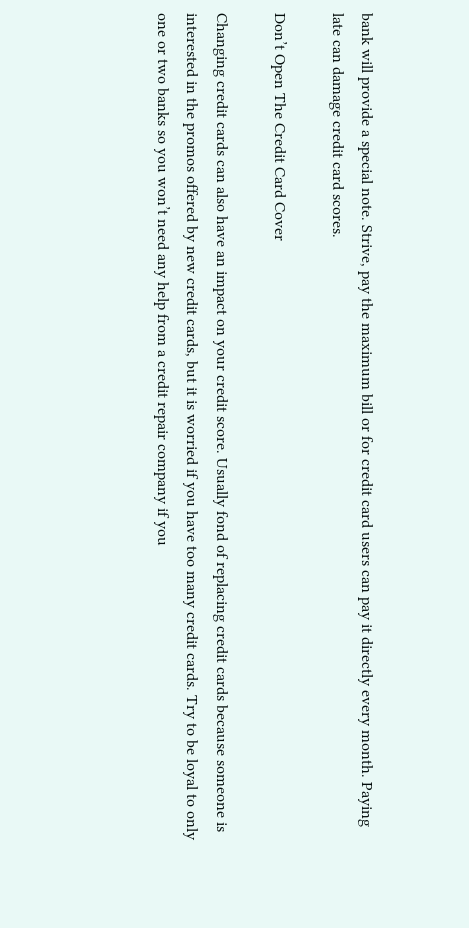bank will provide a special note. Strive, pay the maximum bill or for credit card users can pay it directly every month. Paying late can damage credit card scores.

Don’t Open The Credit Card Cover

Changing credit cards can also have an impact on your credit score. Usually fond of replacing credit cards because someone is interested in the promos offered by new credit cards, but it is worried if you have too many credit cards. Try to be loyal to only one or two banks so you won’t need any help from a credit repair company if you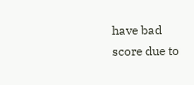have bad score due to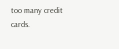too many credit cards.